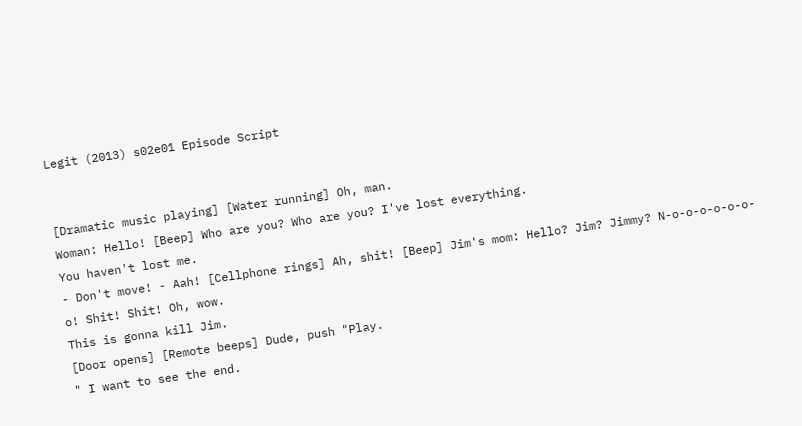Legit (2013) s02e01 Episode Script


[Dramatic music playing] [Water running] Oh, man.
Woman: Hello! [Beep] Who are you? Who are you? I've lost everything.
You haven't lost me.
- Don't move! - Aah! [Cellphone rings] Ah, shit! [Beep] Jim's mom: Hello? Jim? Jimmy? N-o-o-o-o-o-o-o! Shit! Shit! Oh, wow.
This is gonna kill Jim.
[Door opens] [Remote beeps] Dude, push "Play.
" I want to see the end.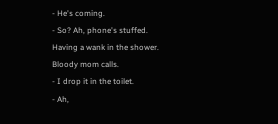- He's coming.
- So? Ah, phone's stuffed.
Having a wank in the shower.
Bloody mom calls.
- I drop it in the toilet.
- Ah,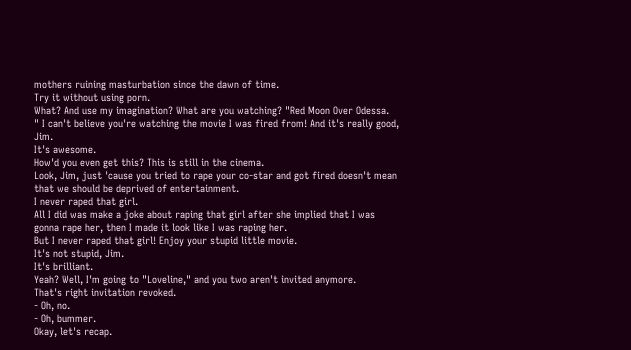mothers ruining masturbation since the dawn of time.
Try it without using porn.
What? And use my imagination? What are you watching? "Red Moon Over Odessa.
" I can't believe you're watching the movie I was fired from! And it's really good, Jim.
It's awesome.
How'd you even get this? This is still in the cinema.
Look, Jim, just 'cause you tried to rape your co-star and got fired doesn't mean that we should be deprived of entertainment.
I never raped that girl.
All I did was make a joke about raping that girl after she implied that I was gonna rape her, then I made it look like I was raping her.
But I never raped that girl! Enjoy your stupid little movie.
It's not stupid, Jim.
It's brilliant.
Yeah? Well, I'm going to "Loveline," and you two aren't invited anymore.
That's right invitation revoked.
- Oh, no.
- Oh, bummer.
Okay, let's recap.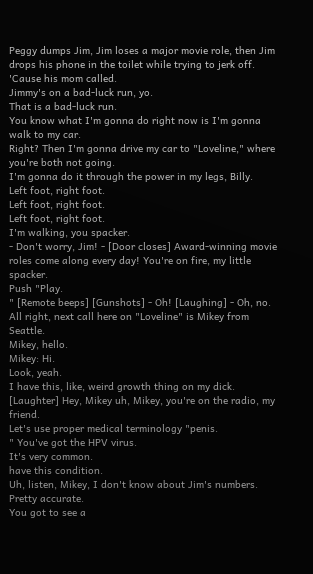Peggy dumps Jim, Jim loses a major movie role, then Jim drops his phone in the toilet while trying to jerk off.
'Cause his mom called.
Jimmy's on a bad-luck run, yo.
That is a bad-luck run.
You know what I'm gonna do right now is I'm gonna walk to my car.
Right? Then I'm gonna drive my car to "Loveline," where you're both not going.
I'm gonna do it through the power in my legs, Billy.
Left foot, right foot.
Left foot, right foot.
Left foot, right foot.
I'm walking, you spacker.
- Don't worry, Jim! - [Door closes] Award-winning movie roles come along every day! You're on fire, my little spacker.
Push "Play.
" [Remote beeps] [Gunshots] - Oh! [Laughing] - Oh, no.
All right, next call here on "Loveline" is Mikey from Seattle.
Mikey, hello.
Mikey: Hi.
Look, yeah.
I have this, like, weird growth thing on my dick.
[Laughter] Hey, Mikey uh, Mikey, you're on the radio, my friend.
Let's use proper medical terminology "penis.
" You've got the HPV virus.
It's very common.
have this condition.
Uh, listen, Mikey, I don't know about Jim's numbers.
Pretty accurate.
You got to see a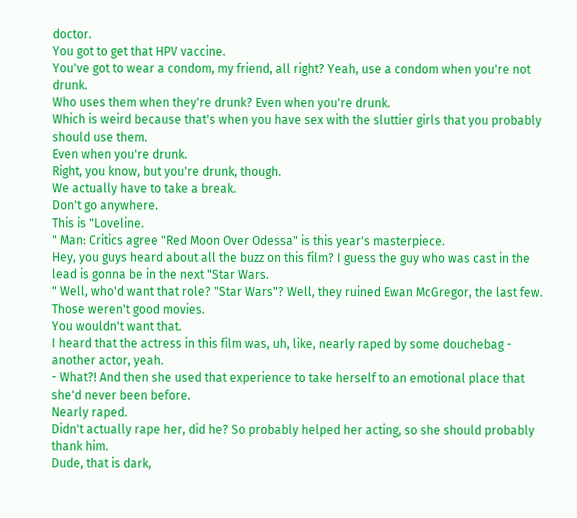doctor.
You got to get that HPV vaccine.
You've got to wear a condom, my friend, all right? Yeah, use a condom when you're not drunk.
Who uses them when they're drunk? Even when you're drunk.
Which is weird because that's when you have sex with the sluttier girls that you probably should use them.
Even when you're drunk.
Right, you know, but you're drunk, though.
We actually have to take a break.
Don't go anywhere.
This is "Loveline.
" Man: Critics agree "Red Moon Over Odessa" is this year's masterpiece.
Hey, you guys heard about all the buzz on this film? I guess the guy who was cast in the lead is gonna be in the next "Star Wars.
" Well, who'd want that role? "Star Wars"? Well, they ruined Ewan McGregor, the last few.
Those weren't good movies.
You wouldn't want that.
I heard that the actress in this film was, uh, like, nearly raped by some douchebag - another actor, yeah.
- What?! And then she used that experience to take herself to an emotional place that she'd never been before.
Nearly raped.
Didn't actually rape her, did he? So probably helped her acting, so she should probably thank him.
Dude, that is dark,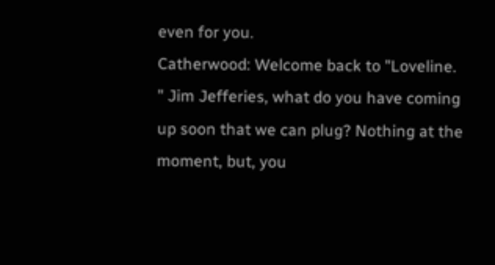even for you.
Catherwood: Welcome back to "Loveline.
" Jim Jefferies, what do you have coming up soon that we can plug? Nothing at the moment, but, you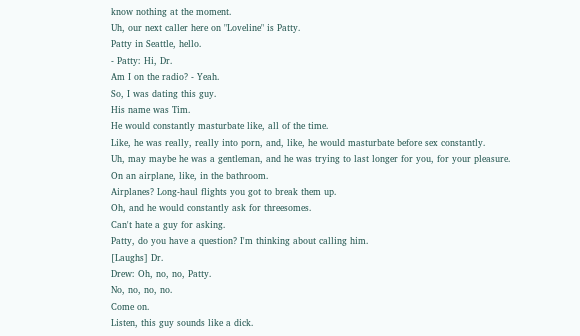know nothing at the moment.
Uh, our next caller here on "Loveline" is Patty.
Patty in Seattle, hello.
- Patty: Hi, Dr.
Am I on the radio? - Yeah.
So, I was dating this guy.
His name was Tim.
He would constantly masturbate like, all of the time.
Like, he was really, really into porn, and, like, he would masturbate before sex constantly.
Uh, may maybe he was a gentleman, and he was trying to last longer for you, for your pleasure.
On an airplane, like, in the bathroom.
Airplanes? Long-haul flights you got to break them up.
Oh, and he would constantly ask for threesomes.
Can't hate a guy for asking.
Patty, do you have a question? I'm thinking about calling him.
[Laughs] Dr.
Drew: Oh, no, no, Patty.
No, no, no, no.
Come on.
Listen, this guy sounds like a dick.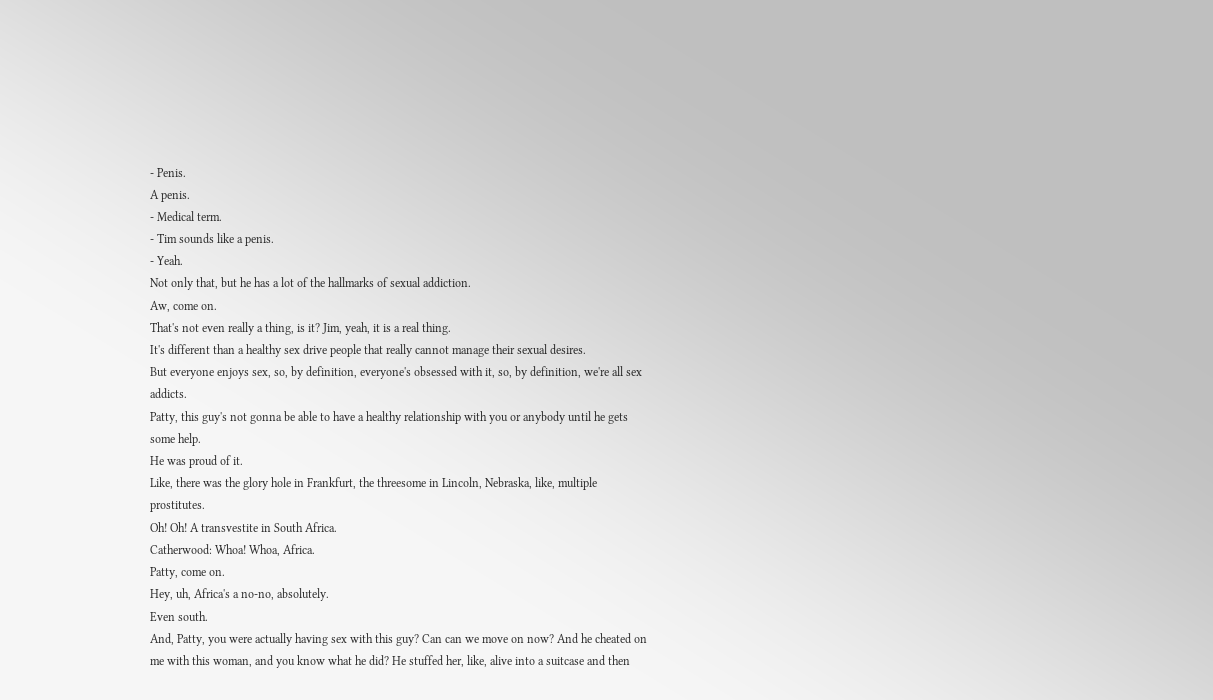- Penis.
A penis.
- Medical term.
- Tim sounds like a penis.
- Yeah.
Not only that, but he has a lot of the hallmarks of sexual addiction.
Aw, come on.
That's not even really a thing, is it? Jim, yeah, it is a real thing.
It's different than a healthy sex drive people that really cannot manage their sexual desires.
But everyone enjoys sex, so, by definition, everyone's obsessed with it, so, by definition, we're all sex addicts.
Patty, this guy's not gonna be able to have a healthy relationship with you or anybody until he gets some help.
He was proud of it.
Like, there was the glory hole in Frankfurt, the threesome in Lincoln, Nebraska, like, multiple prostitutes.
Oh! Oh! A transvestite in South Africa.
Catherwood: Whoa! Whoa, Africa.
Patty, come on.
Hey, uh, Africa's a no-no, absolutely.
Even south.
And, Patty, you were actually having sex with this guy? Can can we move on now? And he cheated on me with this woman, and you know what he did? He stuffed her, like, alive into a suitcase and then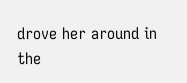drove her around in the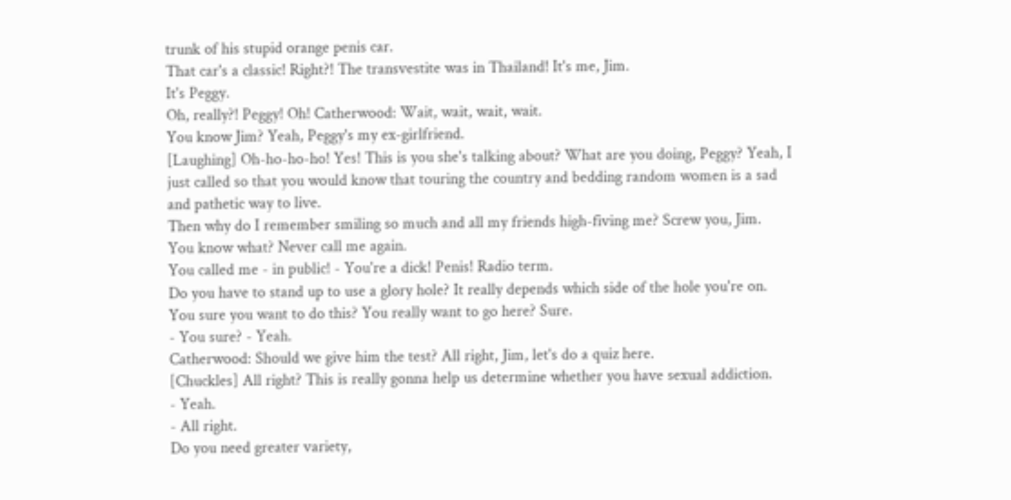trunk of his stupid orange penis car.
That car's a classic! Right?! The transvestite was in Thailand! It's me, Jim.
It's Peggy.
Oh, really?! Peggy! Oh! Catherwood: Wait, wait, wait, wait.
You know Jim? Yeah, Peggy's my ex-girlfriend.
[Laughing] Oh-ho-ho-ho! Yes! This is you she's talking about? What are you doing, Peggy? Yeah, I just called so that you would know that touring the country and bedding random women is a sad and pathetic way to live.
Then why do I remember smiling so much and all my friends high-fiving me? Screw you, Jim.
You know what? Never call me again.
You called me - in public! - You're a dick! Penis! Radio term.
Do you have to stand up to use a glory hole? It really depends which side of the hole you're on.
You sure you want to do this? You really want to go here? Sure.
- You sure? - Yeah.
Catherwood: Should we give him the test? All right, Jim, let's do a quiz here.
[Chuckles] All right? This is really gonna help us determine whether you have sexual addiction.
- Yeah.
- All right.
Do you need greater variety,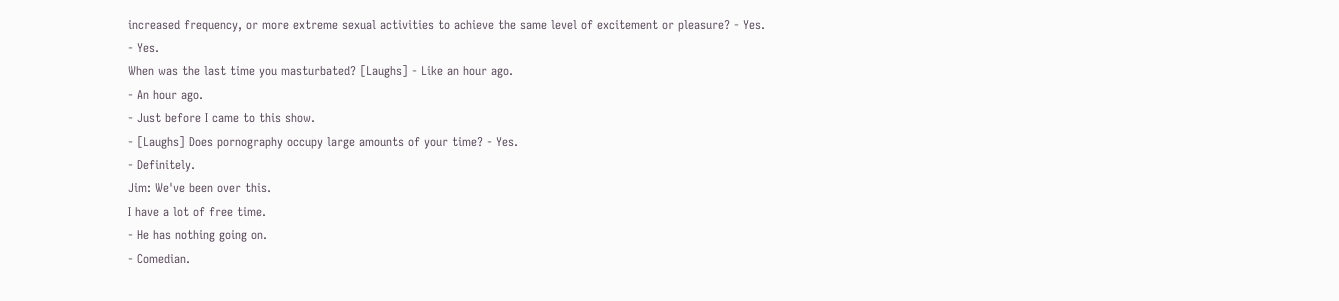increased frequency, or more extreme sexual activities to achieve the same level of excitement or pleasure? - Yes.
- Yes.
When was the last time you masturbated? [Laughs] - Like an hour ago.
- An hour ago.
- Just before I came to this show.
- [Laughs] Does pornography occupy large amounts of your time? - Yes.
- Definitely.
Jim: We've been over this.
I have a lot of free time.
- He has nothing going on.
- Comedian.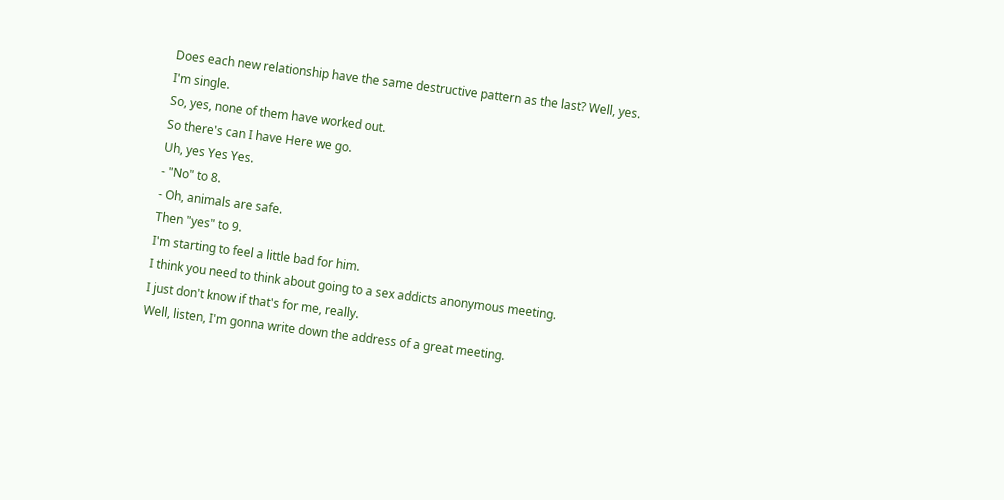Does each new relationship have the same destructive pattern as the last? Well, yes.
I'm single.
So, yes, none of them have worked out.
So there's can I have Here we go.
Uh, yes Yes Yes.
- "No" to 8.
- Oh, animals are safe.
Then "yes" to 9.
I'm starting to feel a little bad for him.
I think you need to think about going to a sex addicts anonymous meeting.
I just don't know if that's for me, really.
Well, listen, I'm gonna write down the address of a great meeting.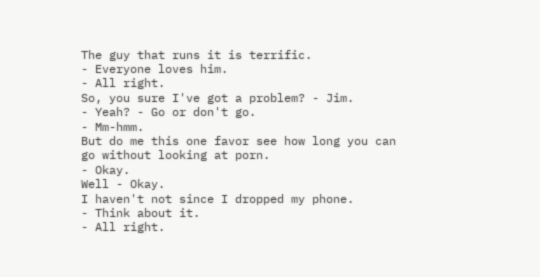The guy that runs it is terrific.
- Everyone loves him.
- All right.
So, you sure I've got a problem? - Jim.
- Yeah? - Go or don't go.
- Mm-hmm.
But do me this one favor see how long you can go without looking at porn.
- Okay.
Well - Okay.
I haven't not since I dropped my phone.
- Think about it.
- All right.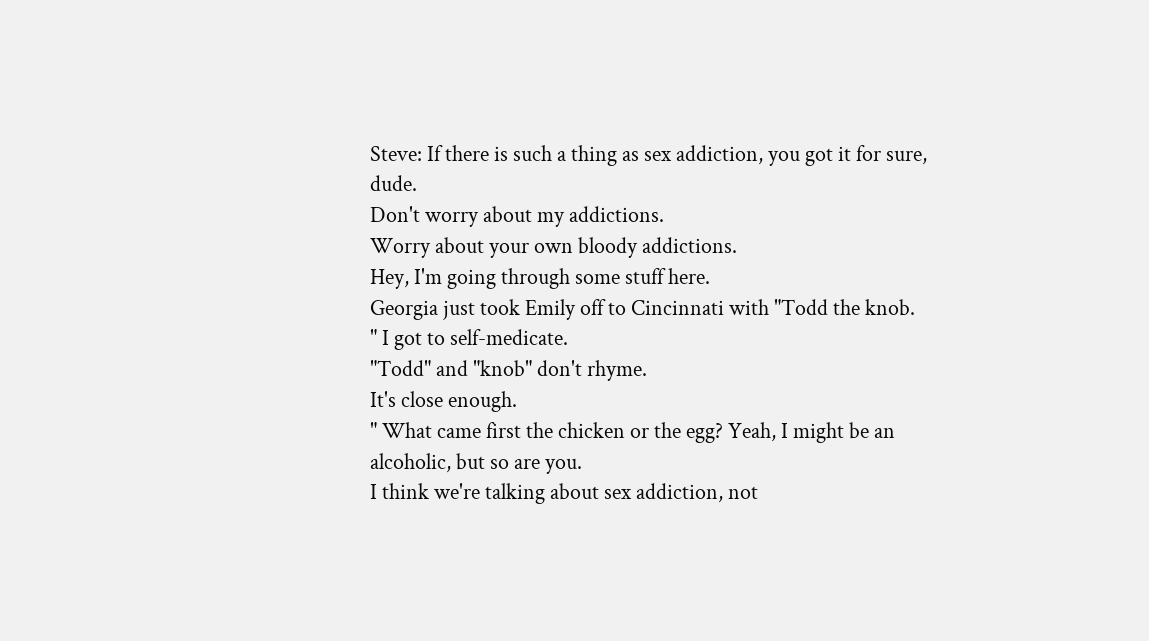Steve: If there is such a thing as sex addiction, you got it for sure, dude.
Don't worry about my addictions.
Worry about your own bloody addictions.
Hey, I'm going through some stuff here.
Georgia just took Emily off to Cincinnati with "Todd the knob.
" I got to self-medicate.
"Todd" and "knob" don't rhyme.
It's close enough.
" What came first the chicken or the egg? Yeah, I might be an alcoholic, but so are you.
I think we're talking about sex addiction, not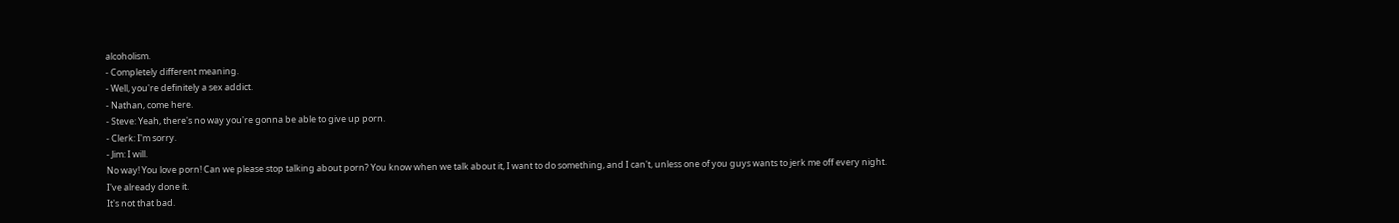alcoholism.
- Completely different meaning.
- Well, you're definitely a sex addict.
- Nathan, come here.
- Steve: Yeah, there's no way you're gonna be able to give up porn.
- Clerk: I'm sorry.
- Jim: I will.
No way! You love porn! Can we please stop talking about porn? You know when we talk about it, I want to do something, and I can't, unless one of you guys wants to jerk me off every night.
I've already done it.
It's not that bad.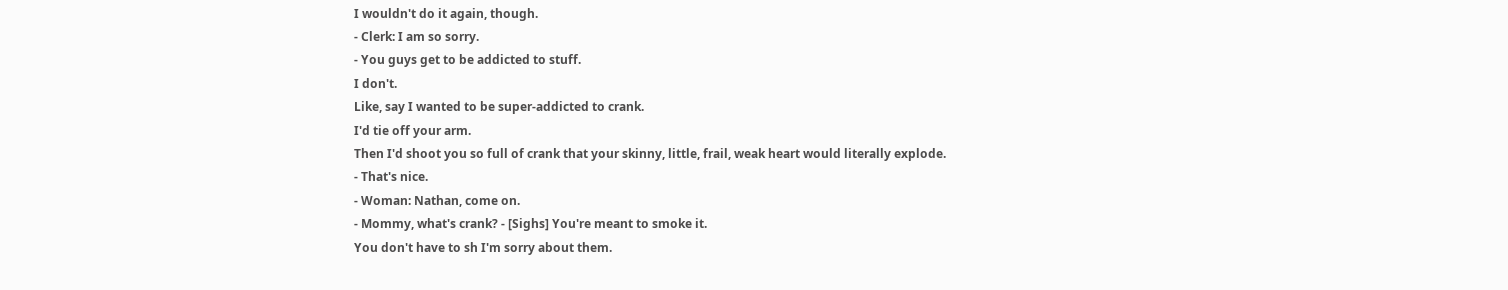I wouldn't do it again, though.
- Clerk: I am so sorry.
- You guys get to be addicted to stuff.
I don't.
Like, say I wanted to be super-addicted to crank.
I'd tie off your arm.
Then I'd shoot you so full of crank that your skinny, little, frail, weak heart would literally explode.
- That's nice.
- Woman: Nathan, come on.
- Mommy, what's crank? - [Sighs] You're meant to smoke it.
You don't have to sh I'm sorry about them.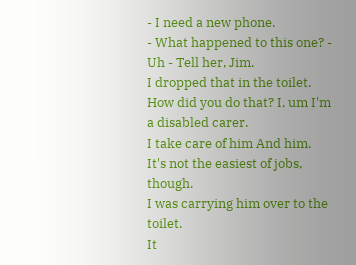- I need a new phone.
- What happened to this one? - Uh - Tell her, Jim.
I dropped that in the toilet.
How did you do that? I, um I'm a disabled carer.
I take care of him And him.
It's not the easiest of jobs, though.
I was carrying him over to the toilet.
It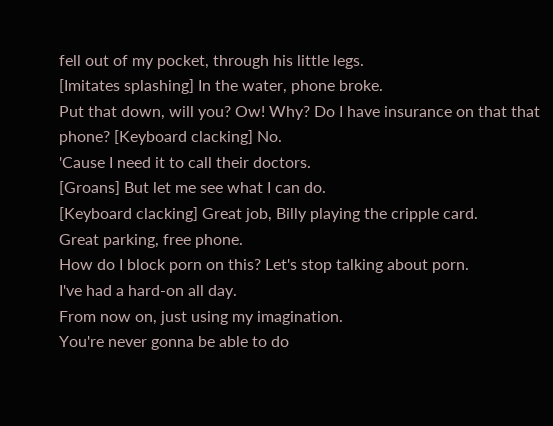fell out of my pocket, through his little legs.
[Imitates splashing] In the water, phone broke.
Put that down, will you? Ow! Why? Do I have insurance on that that phone? [Keyboard clacking] No.
'Cause I need it to call their doctors.
[Groans] But let me see what I can do.
[Keyboard clacking] Great job, Billy playing the cripple card.
Great parking, free phone.
How do I block porn on this? Let's stop talking about porn.
I've had a hard-on all day.
From now on, just using my imagination.
You're never gonna be able to do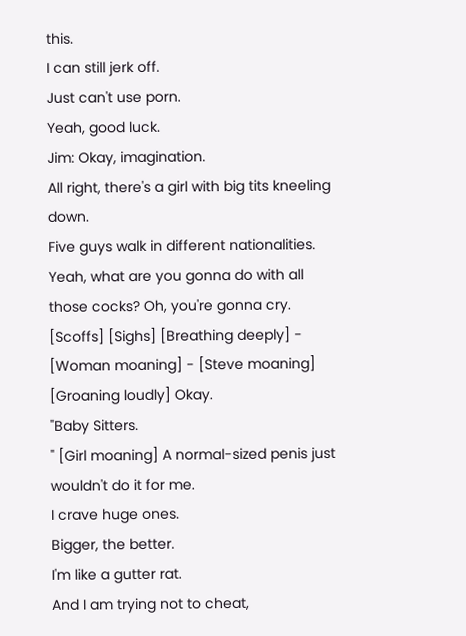this.
I can still jerk off.
Just can't use porn.
Yeah, good luck.
Jim: Okay, imagination.
All right, there's a girl with big tits kneeling down.
Five guys walk in different nationalities.
Yeah, what are you gonna do with all those cocks? Oh, you're gonna cry.
[Scoffs] [Sighs] [Breathing deeply] - [Woman moaning] - [Steve moaning] [Groaning loudly] Okay.
"Baby Sitters.
" [Girl moaning] A normal-sized penis just wouldn't do it for me.
I crave huge ones.
Bigger, the better.
I'm like a gutter rat.
And I am trying not to cheat,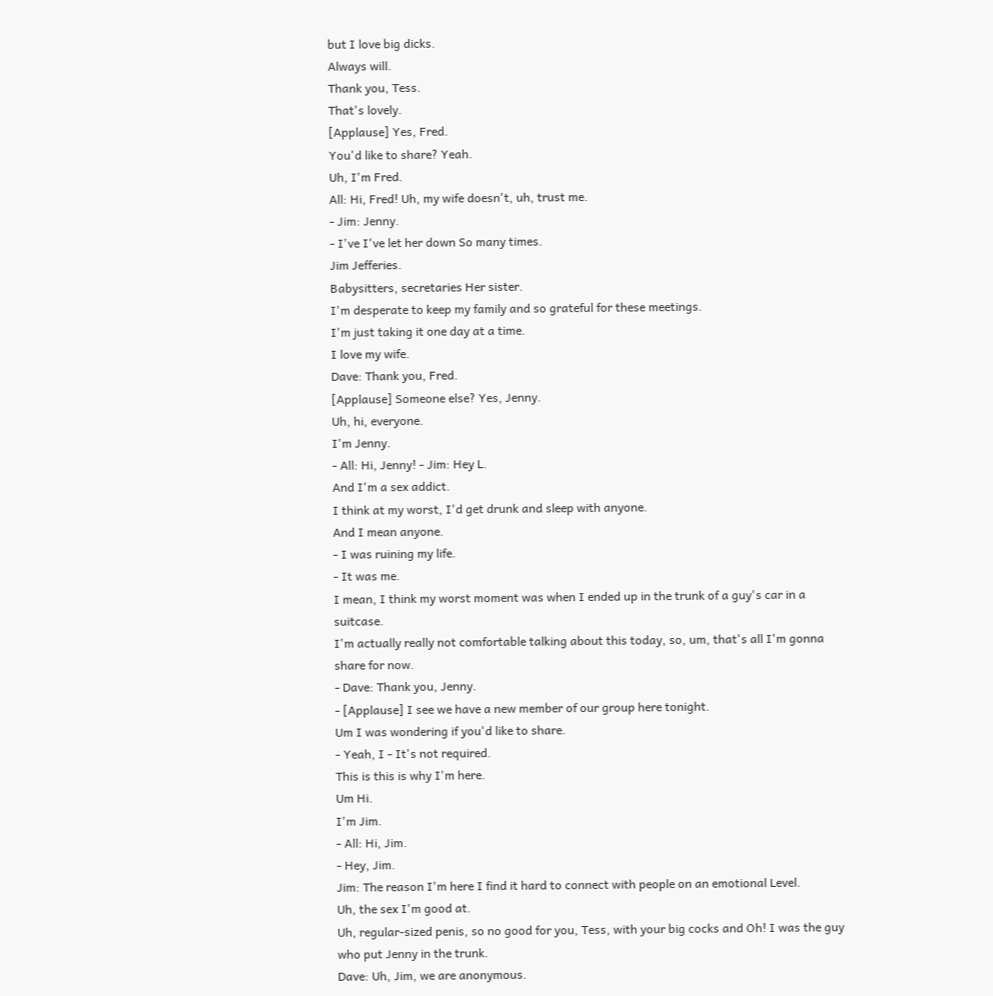but I love big dicks.
Always will.
Thank you, Tess.
That's lovely.
[Applause] Yes, Fred.
You'd like to share? Yeah.
Uh, I'm Fred.
All: Hi, Fred! Uh, my wife doesn't, uh, trust me.
- Jim: Jenny.
- I've I've let her down So many times.
Jim Jefferies.
Babysitters, secretaries Her sister.
I'm desperate to keep my family and so grateful for these meetings.
I'm just taking it one day at a time.
I love my wife.
Dave: Thank you, Fred.
[Applause] Someone else? Yes, Jenny.
Uh, hi, everyone.
I'm Jenny.
- All: Hi, Jenny! - Jim: Hey L.
And I'm a sex addict.
I think at my worst, I'd get drunk and sleep with anyone.
And I mean anyone.
- I was ruining my life.
- It was me.
I mean, I think my worst moment was when I ended up in the trunk of a guy's car in a suitcase.
I'm actually really not comfortable talking about this today, so, um, that's all I'm gonna share for now.
- Dave: Thank you, Jenny.
- [Applause] I see we have a new member of our group here tonight.
Um I was wondering if you'd like to share.
- Yeah, I - It's not required.
This is this is why I'm here.
Um Hi.
I'm Jim.
- All: Hi, Jim.
- Hey, Jim.
Jim: The reason I'm here I find it hard to connect with people on an emotional Level.
Uh, the sex I'm good at.
Uh, regular-sized penis, so no good for you, Tess, with your big cocks and Oh! I was the guy who put Jenny in the trunk.
Dave: Uh, Jim, we are anonymous.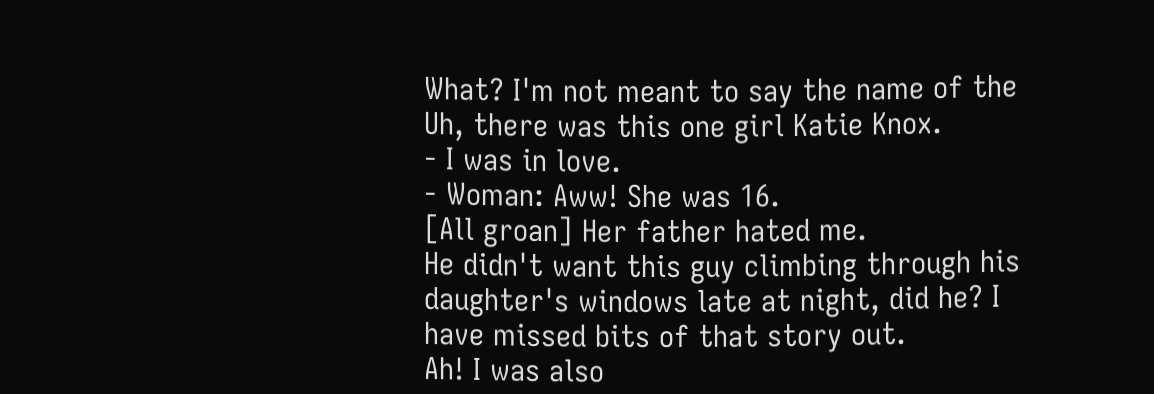What? I'm not meant to say the name of the Uh, there was this one girl Katie Knox.
- I was in love.
- Woman: Aww! She was 16.
[All groan] Her father hated me.
He didn't want this guy climbing through his daughter's windows late at night, did he? I have missed bits of that story out.
Ah! I was also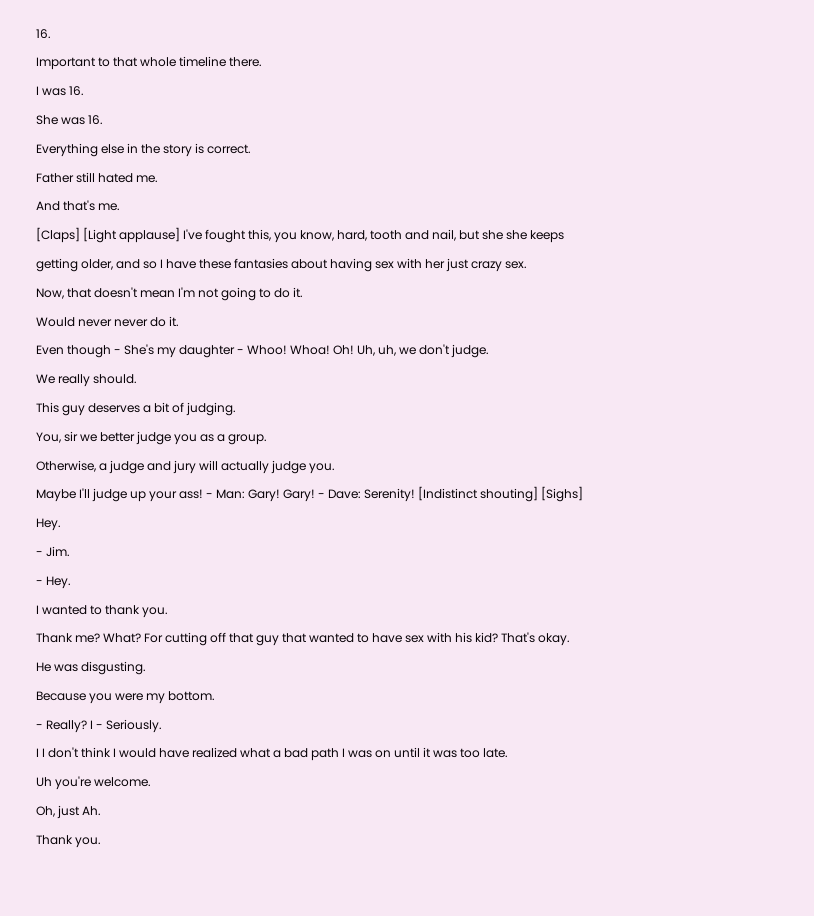16.
Important to that whole timeline there.
I was 16.
She was 16.
Everything else in the story is correct.
Father still hated me.
And that's me.
[Claps] [Light applause] I've fought this, you know, hard, tooth and nail, but she she keeps getting older, and so I have these fantasies about having sex with her just crazy sex.
Now, that doesn't mean I'm not going to do it.
Would never never do it.
Even though - She's my daughter - Whoo! Whoa! Oh! Uh, uh, we don't judge.
We really should.
This guy deserves a bit of judging.
You, sir we better judge you as a group.
Otherwise, a judge and jury will actually judge you.
Maybe I'll judge up your ass! - Man: Gary! Gary! - Dave: Serenity! [Indistinct shouting] [Sighs] Hey.
- Jim.
- Hey.
I wanted to thank you.
Thank me? What? For cutting off that guy that wanted to have sex with his kid? That's okay.
He was disgusting.
Because you were my bottom.
- Really? I - Seriously.
I I don't think I would have realized what a bad path I was on until it was too late.
Uh you're welcome.
Oh, just Ah.
Thank you.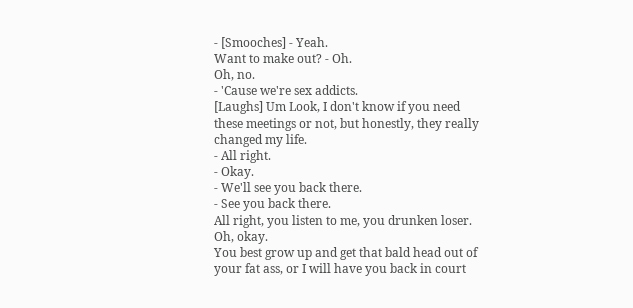- [Smooches] - Yeah.
Want to make out? - Oh.
Oh, no.
- 'Cause we're sex addicts.
[Laughs] Um Look, I don't know if you need these meetings or not, but honestly, they really changed my life.
- All right.
- Okay.
- We'll see you back there.
- See you back there.
All right, you listen to me, you drunken loser.
Oh, okay.
You best grow up and get that bald head out of your fat ass, or I will have you back in court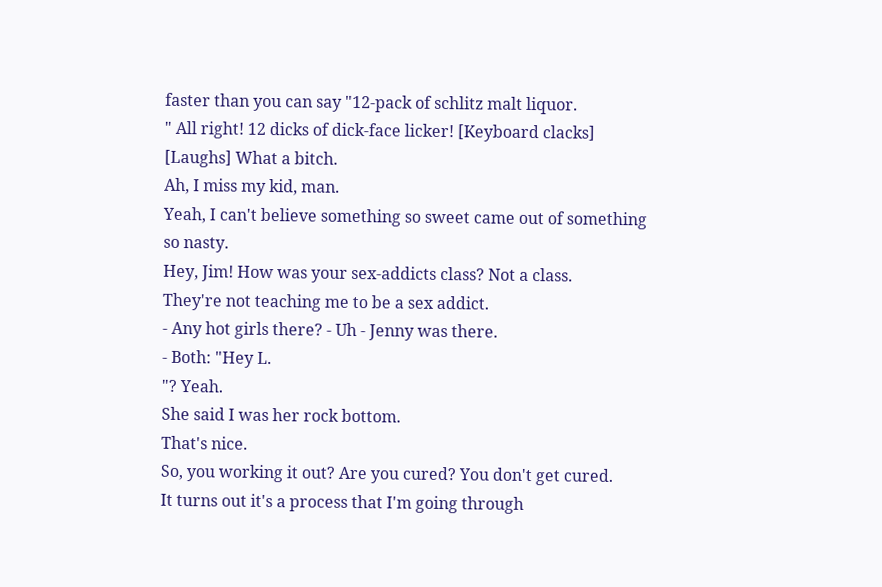faster than you can say "12-pack of schlitz malt liquor.
" All right! 12 dicks of dick-face licker! [Keyboard clacks] [Laughs] What a bitch.
Ah, I miss my kid, man.
Yeah, I can't believe something so sweet came out of something so nasty.
Hey, Jim! How was your sex-addicts class? Not a class.
They're not teaching me to be a sex addict.
- Any hot girls there? - Uh - Jenny was there.
- Both: "Hey L.
"? Yeah.
She said I was her rock bottom.
That's nice.
So, you working it out? Are you cured? You don't get cured.
It turns out it's a process that I'm going through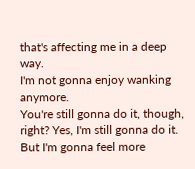that's affecting me in a deep way.
I'm not gonna enjoy wanking anymore.
You're still gonna do it, though, right? Yes, I'm still gonna do it.
But I'm gonna feel more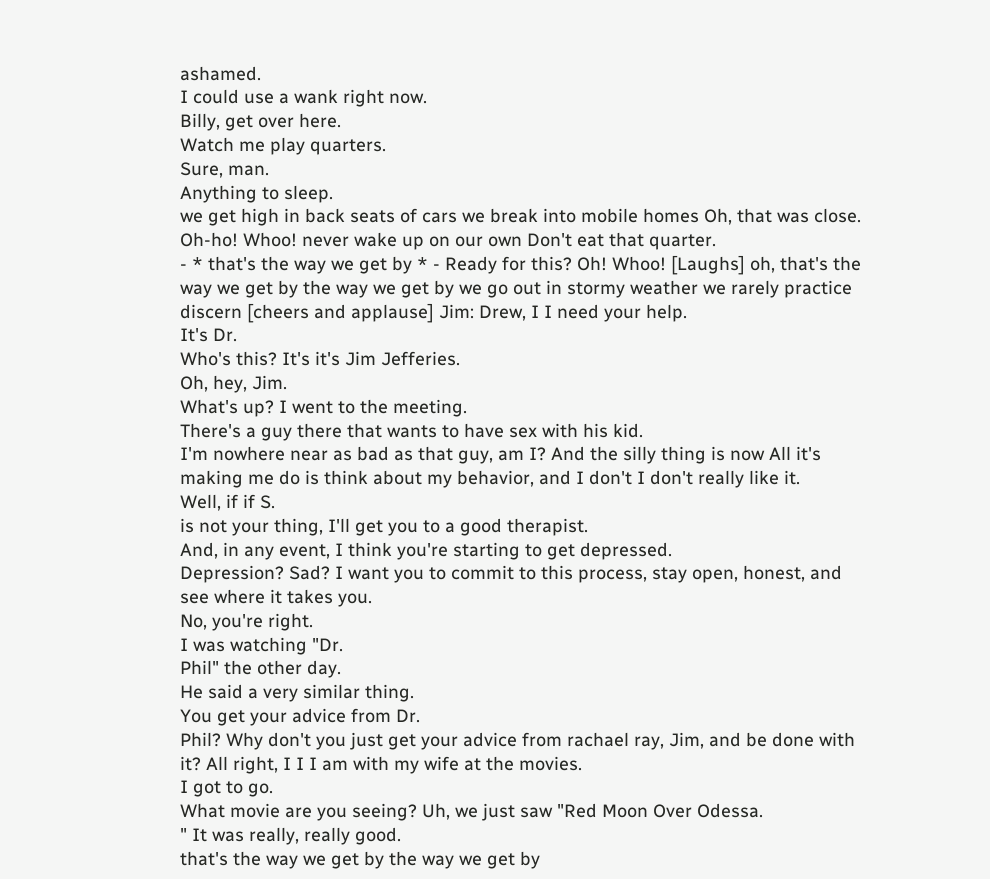ashamed.
I could use a wank right now.
Billy, get over here.
Watch me play quarters.
Sure, man.
Anything to sleep.
we get high in back seats of cars we break into mobile homes Oh, that was close.
Oh-ho! Whoo! never wake up on our own Don't eat that quarter.
- * that's the way we get by * - Ready for this? Oh! Whoo! [Laughs] oh, that's the way we get by the way we get by we go out in stormy weather we rarely practice discern [cheers and applause] Jim: Drew, I I need your help.
It's Dr.
Who's this? It's it's Jim Jefferies.
Oh, hey, Jim.
What's up? I went to the meeting.
There's a guy there that wants to have sex with his kid.
I'm nowhere near as bad as that guy, am I? And the silly thing is now All it's making me do is think about my behavior, and I don't I don't really like it.
Well, if if S.
is not your thing, I'll get you to a good therapist.
And, in any event, I think you're starting to get depressed.
Depression? Sad? I want you to commit to this process, stay open, honest, and see where it takes you.
No, you're right.
I was watching "Dr.
Phil" the other day.
He said a very similar thing.
You get your advice from Dr.
Phil? Why don't you just get your advice from rachael ray, Jim, and be done with it? All right, I I I am with my wife at the movies.
I got to go.
What movie are you seeing? Uh, we just saw "Red Moon Over Odessa.
" It was really, really good.
that's the way we get by the way we get by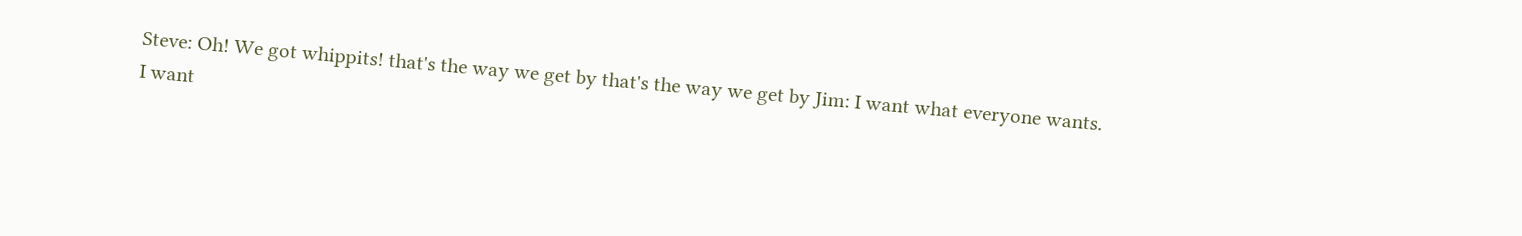Steve: Oh! We got whippits! that's the way we get by that's the way we get by Jim: I want what everyone wants.
I want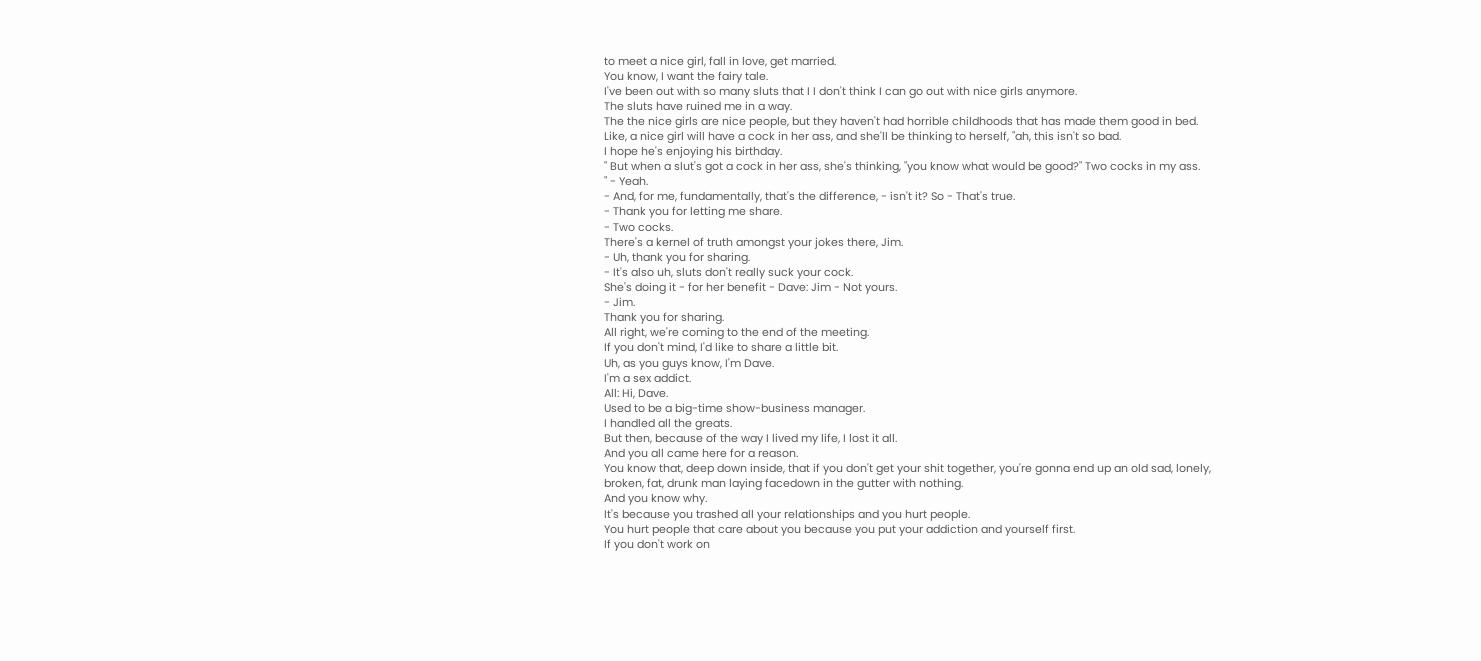to meet a nice girl, fall in love, get married.
You know, I want the fairy tale.
I've been out with so many sluts that I I don't think I can go out with nice girls anymore.
The sluts have ruined me in a way.
The the nice girls are nice people, but they haven't had horrible childhoods that has made them good in bed.
Like, a nice girl will have a cock in her ass, and she'll be thinking to herself, "ah, this isn't so bad.
I hope he's enjoying his birthday.
" But when a slut's got a cock in her ass, she's thinking, "you know what would be good?" Two cocks in my ass.
" - Yeah.
- And, for me, fundamentally, that's the difference, - isn't it? So - That's true.
- Thank you for letting me share.
- Two cocks.
There's a kernel of truth amongst your jokes there, Jim.
- Uh, thank you for sharing.
- It's also uh, sluts don't really suck your cock.
She's doing it - for her benefit - Dave: Jim - Not yours.
- Jim.
Thank you for sharing.
All right, we're coming to the end of the meeting.
If you don't mind, I'd like to share a little bit.
Uh, as you guys know, I'm Dave.
I'm a sex addict.
All: Hi, Dave.
Used to be a big-time show-business manager.
I handled all the greats.
But then, because of the way I lived my life, I lost it all.
And you all came here for a reason.
You know that, deep down inside, that if you don't get your shit together, you're gonna end up an old sad, lonely, broken, fat, drunk man laying facedown in the gutter with nothing.
And you know why.
It's because you trashed all your relationships and you hurt people.
You hurt people that care about you because you put your addiction and yourself first.
If you don't work on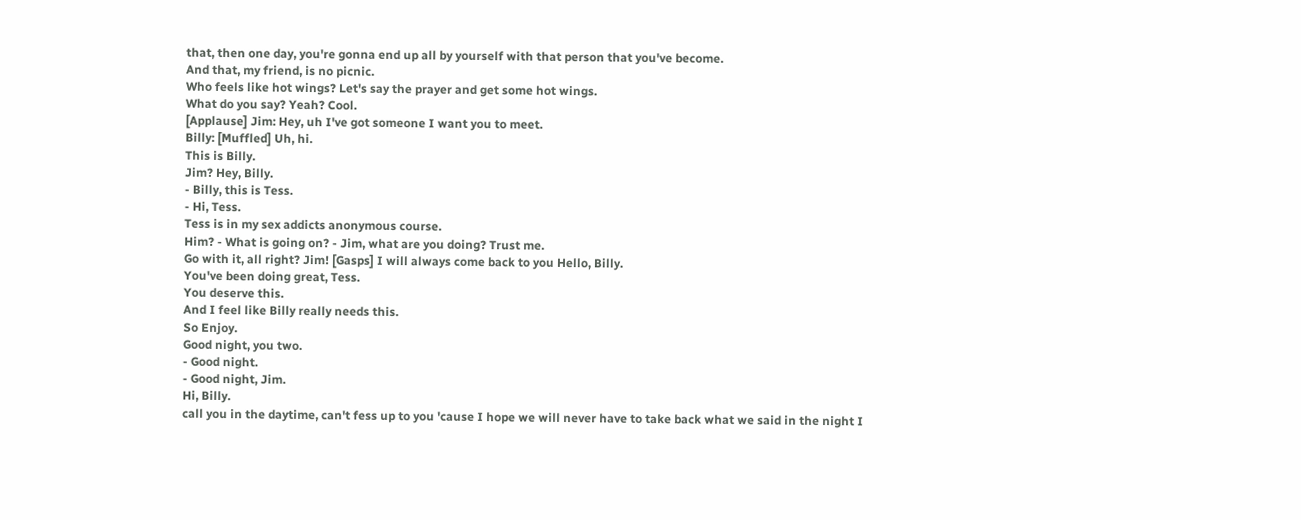that, then one day, you're gonna end up all by yourself with that person that you've become.
And that, my friend, is no picnic.
Who feels like hot wings? Let's say the prayer and get some hot wings.
What do you say? Yeah? Cool.
[Applause] Jim: Hey, uh I've got someone I want you to meet.
Billy: [Muffled] Uh, hi.
This is Billy.
Jim? Hey, Billy.
- Billy, this is Tess.
- Hi, Tess.
Tess is in my sex addicts anonymous course.
Him? - What is going on? - Jim, what are you doing? Trust me.
Go with it, all right? Jim! [Gasps] I will always come back to you Hello, Billy.
You've been doing great, Tess.
You deserve this.
And I feel like Billy really needs this.
So Enjoy.
Good night, you two.
- Good night.
- Good night, Jim.
Hi, Billy.
call you in the daytime, can't fess up to you 'cause I hope we will never have to take back what we said in the night I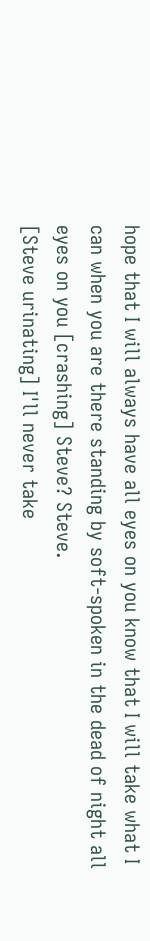hope that I will always have all eyes on you know that I will take what I can when you are there standing by soft-spoken in the dead of night all eyes on you [crashing] Steve? Steve.
[Steve urinating] I'll never take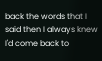back the words that I said then I always knew I'd come back to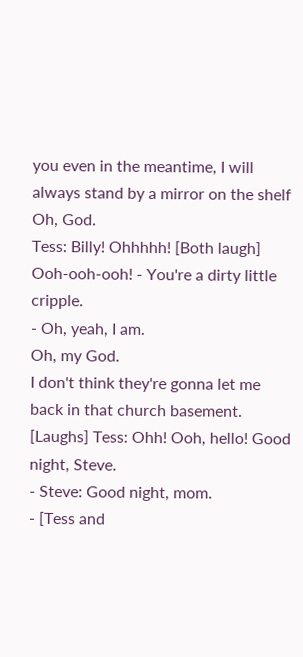you even in the meantime, I will always stand by a mirror on the shelf Oh, God.
Tess: Billy! Ohhhhh! [Both laugh] Ooh-ooh-ooh! - You're a dirty little cripple.
- Oh, yeah, I am.
Oh, my God.
I don't think they're gonna let me back in that church basement.
[Laughs] Tess: Ohh! Ooh, hello! Good night, Steve.
- Steve: Good night, mom.
- [Tess and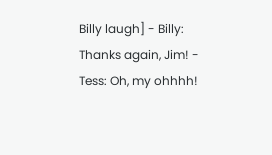Billy laugh] - Billy: Thanks again, Jim! - Tess: Oh, my ohhhh!